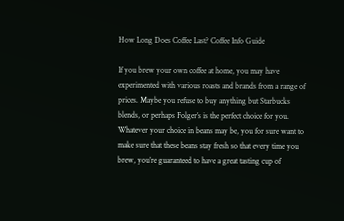How Long Does Coffee Last? Coffee Info Guide

If you brew your own coffee at home, you may have experimented with various roasts and brands from a range of prices. Maybe you refuse to buy anything but Starbucks blends, or perhaps Folger’s is the perfect choice for you. Whatever your choice in beans may be, you for sure want to make sure that these beans stay fresh so that every time you brew, you’re guaranteed to have a great tasting cup of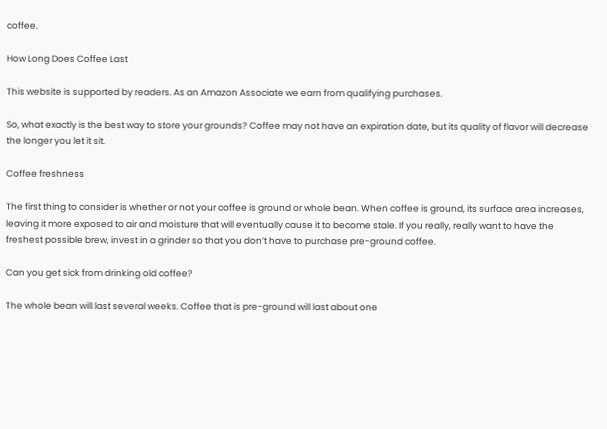coffee.

How Long Does Coffee Last

This website is supported by readers. As an Amazon Associate we earn from qualifying purchases.

So, what exactly is the best way to store your grounds? Coffee may not have an expiration date, but its quality of flavor will decrease the longer you let it sit.

Coffee freshness

The first thing to consider is whether or not your coffee is ground or whole bean. When coffee is ground, its surface area increases, leaving it more exposed to air and moisture that will eventually cause it to become stale. If you really, really want to have the freshest possible brew, invest in a grinder so that you don’t have to purchase pre-ground coffee.

Can you get sick from drinking old coffee?

The whole bean will last several weeks. Coffee that is pre-ground will last about one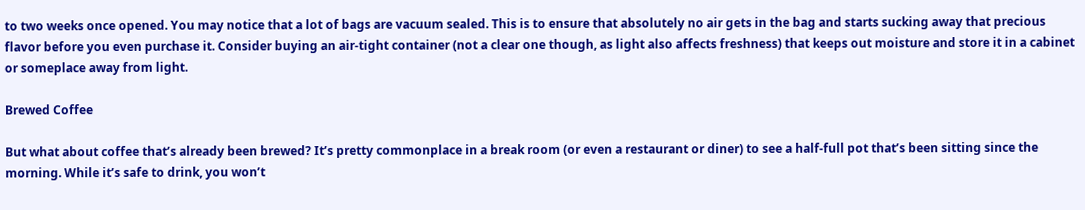to two weeks once opened. You may notice that a lot of bags are vacuum sealed. This is to ensure that absolutely no air gets in the bag and starts sucking away that precious flavor before you even purchase it. Consider buying an air-tight container (not a clear one though, as light also affects freshness) that keeps out moisture and store it in a cabinet or someplace away from light.

Brewed Coffee

But what about coffee that’s already been brewed? It’s pretty commonplace in a break room (or even a restaurant or diner) to see a half-full pot that’s been sitting since the morning. While it’s safe to drink, you won’t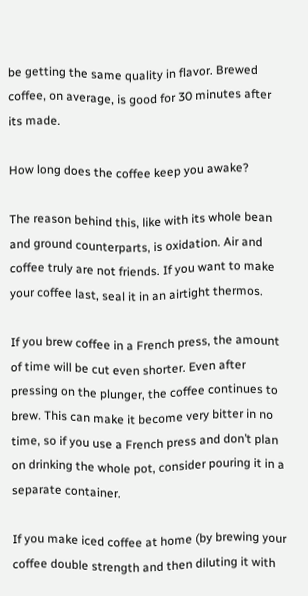be getting the same quality in flavor. Brewed coffee, on average, is good for 30 minutes after its made.

How long does the coffee keep you awake?

The reason behind this, like with its whole bean and ground counterparts, is oxidation. Air and coffee truly are not friends. If you want to make your coffee last, seal it in an airtight thermos.

If you brew coffee in a French press, the amount of time will be cut even shorter. Even after pressing on the plunger, the coffee continues to brew. This can make it become very bitter in no time, so if you use a French press and don’t plan on drinking the whole pot, consider pouring it in a separate container.

If you make iced coffee at home (by brewing your coffee double strength and then diluting it with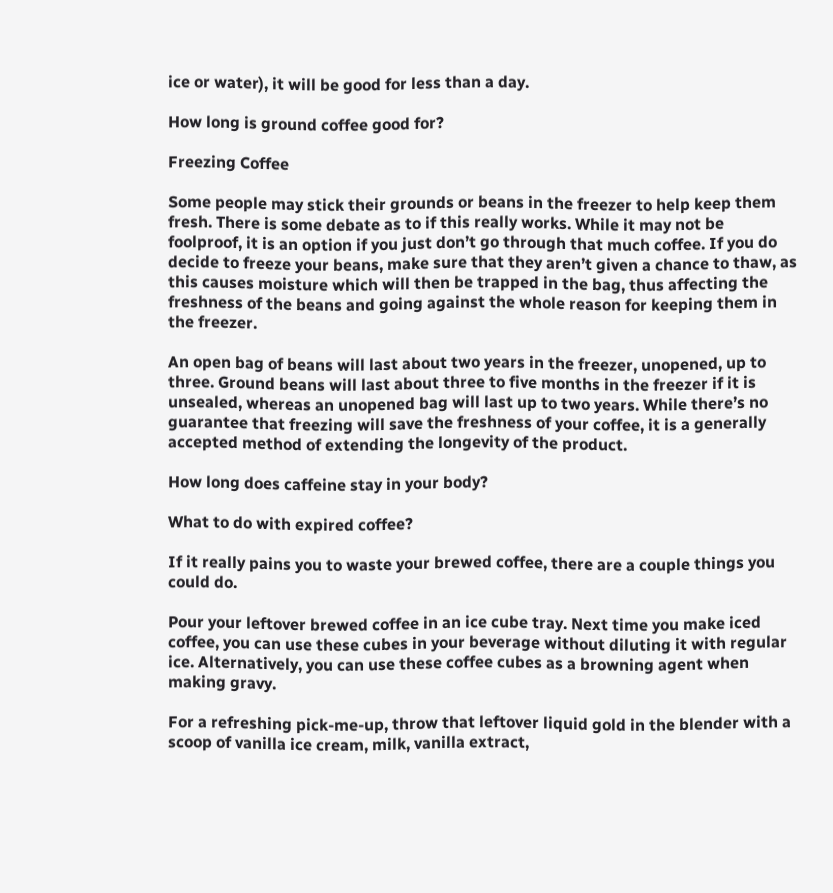ice or water), it will be good for less than a day.

How long is ground coffee good for?

Freezing Coffee

Some people may stick their grounds or beans in the freezer to help keep them fresh. There is some debate as to if this really works. While it may not be foolproof, it is an option if you just don’t go through that much coffee. If you do decide to freeze your beans, make sure that they aren’t given a chance to thaw, as this causes moisture which will then be trapped in the bag, thus affecting the freshness of the beans and going against the whole reason for keeping them in the freezer.

An open bag of beans will last about two years in the freezer, unopened, up to three. Ground beans will last about three to five months in the freezer if it is unsealed, whereas an unopened bag will last up to two years. While there’s no guarantee that freezing will save the freshness of your coffee, it is a generally accepted method of extending the longevity of the product.

How long does caffeine stay in your body?

What to do with expired coffee?

If it really pains you to waste your brewed coffee, there are a couple things you could do.

Pour your leftover brewed coffee in an ice cube tray. Next time you make iced coffee, you can use these cubes in your beverage without diluting it with regular ice. Alternatively, you can use these coffee cubes as a browning agent when making gravy.

For a refreshing pick-me-up, throw that leftover liquid gold in the blender with a scoop of vanilla ice cream, milk, vanilla extract,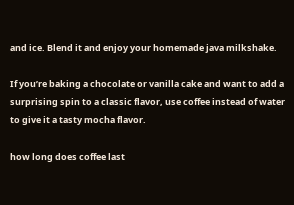and ice. Blend it and enjoy your homemade java milkshake.

If you’re baking a chocolate or vanilla cake and want to add a surprising spin to a classic flavor, use coffee instead of water to give it a tasty mocha flavor.

how long does coffee last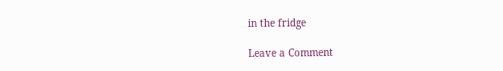in the fridge

Leave a Comment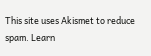This site uses Akismet to reduce spam. Learn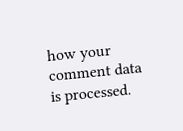how your comment data is processed.